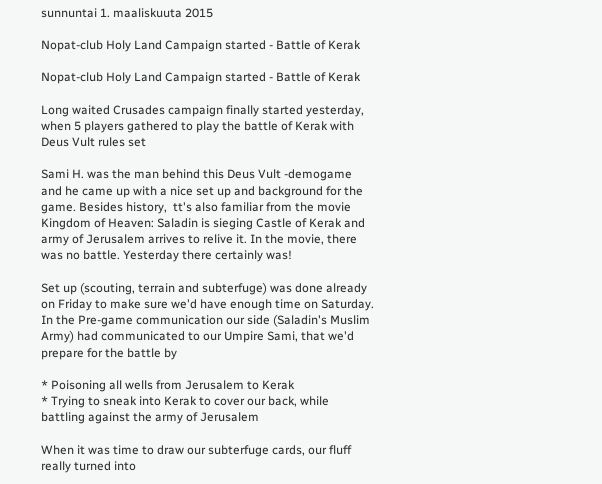sunnuntai 1. maaliskuuta 2015

Nopat-club Holy Land Campaign started - Battle of Kerak

Nopat-club Holy Land Campaign started - Battle of Kerak

Long waited Crusades campaign finally started yesterday, when 5 players gathered to play the battle of Kerak with Deus Vult rules set

Sami H. was the man behind this Deus Vult -demogame and he came up with a nice set up and background for the game. Besides history,  tt's also familiar from the movie Kingdom of Heaven: Saladin is sieging Castle of Kerak and army of Jerusalem arrives to relive it. In the movie, there was no battle. Yesterday there certainly was!

Set up (scouting, terrain and subterfuge) was done already on Friday to make sure we'd have enough time on Saturday. In the Pre-game communication our side (Saladin's Muslim Army) had communicated to our Umpire Sami, that we'd prepare for the battle by

* Poisoning all wells from Jerusalem to Kerak
* Trying to sneak into Kerak to cover our back, while battling against the army of Jerusalem

When it was time to draw our subterfuge cards, our fluff really turned into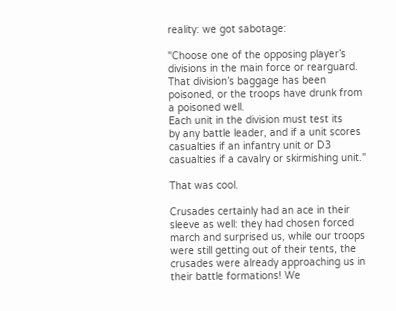reality: we got sabotage:

"Choose one of the opposing player’s
divisions in the main force or rearguard.
That division’s baggage has been
poisoned, or the troops have drunk from
a poisoned well.
Each unit in the division must test its
by any battle leader, and if a unit scores
casualties if an infantry unit or D3
casualties if a cavalry or skirmishing unit."

That was cool.

Crusades certainly had an ace in their sleeve as well: they had chosen forced march and surprised us, while our troops were still getting out of their tents, the crusades were already approaching us in their battle formations! We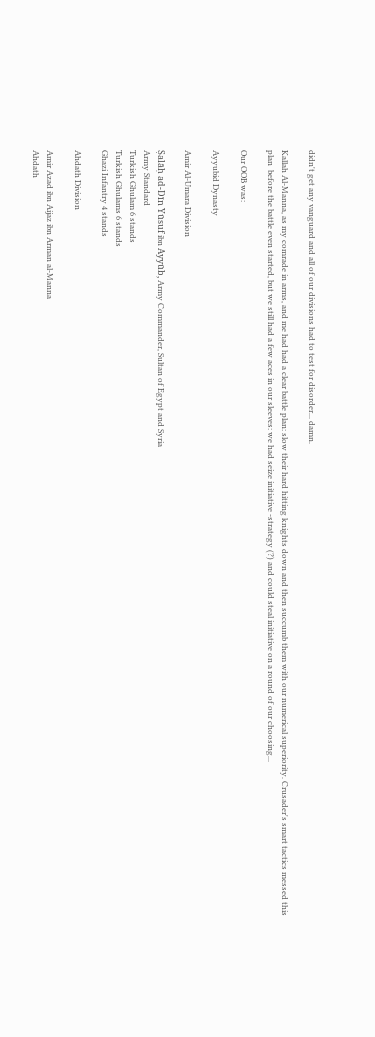didn't get any vanguard and all of our divisions had to test for disorder... damn.

Kallah Al-Manna, as my comrade in arms, and me had had a clear battle plan: slow their hard hitting knights down and then succumb them with our numerical superiority. Crusader's smart tactics messed this plan  before the battle even started, but we still had a few aces in our sleeves: we had seize initiative -strategy (?) and could steal initiative on a round of our choosing...

Our OOB was:

Ayyubid Dynasty

Amir Al-Umara Division

Ṣalāḥ ad-Dīn Yūsuf ibn Ayyūb, Army Commander, Sultan of Egypt and Syria
Army Standard
Turkish Ghulam 6 stands
Turkish Ghulams 6 stands
Ghazi Infantry 4 stands

Ahdath Division

Amir Azad ibn Aijaz ibn Arman al-Manna
Ahdath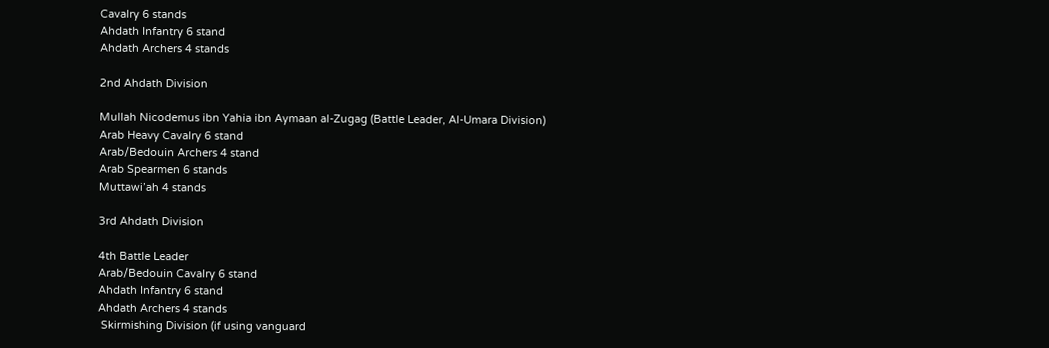Cavalry 6 stands
Ahdath Infantry 6 stand
Ahdath Archers 4 stands

2nd Ahdath Division

Mullah Nicodemus ibn Yahia ibn Aymaan al-Zugag (Battle Leader, Al-Umara Division)
Arab Heavy Cavalry 6 stand
Arab/Bedouin Archers 4 stand
Arab Spearmen 6 stands
Muttawi’ah 4 stands

3rd Ahdath Division

4th Battle Leader
Arab/Bedouin Cavalry 6 stand
Ahdath Infantry 6 stand
Ahdath Archers 4 stands
 Skirmishing Division (if using vanguard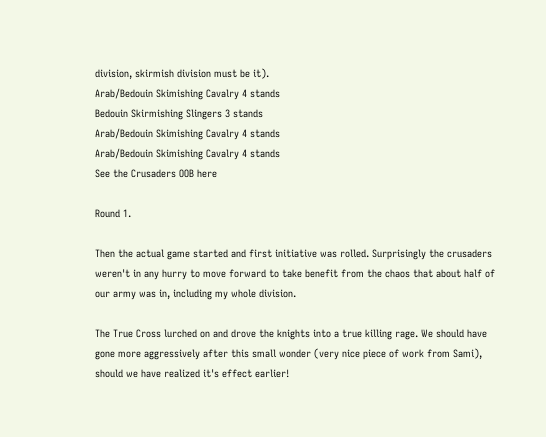division, skirmish division must be it).
Arab/Bedouin Skimishing Cavalry 4 stands
Bedouin Skirmishing Slingers 3 stands
Arab/Bedouin Skimishing Cavalry 4 stands
Arab/Bedouin Skimishing Cavalry 4 stands
See the Crusaders OOB here

Round 1.

Then the actual game started and first initiative was rolled. Surprisingly the crusaders weren't in any hurry to move forward to take benefit from the chaos that about half of our army was in, including my whole division.

The True Cross lurched on and drove the knights into a true killing rage. We should have gone more aggressively after this small wonder (very nice piece of work from Sami), should we have realized it's effect earlier!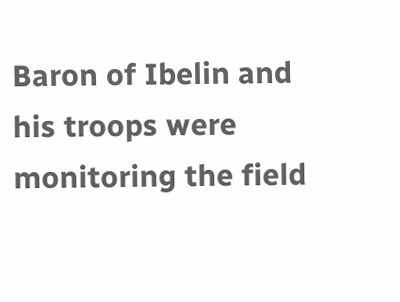Baron of Ibelin and his troops were monitoring the field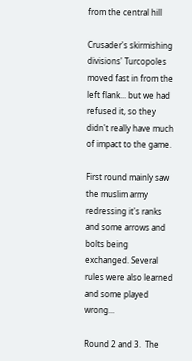from the central hill

Crusader's skirmishing divisions' Turcopoles moved fast in from the left flank... but we had refused it, so they didn't really have much of impact to the game.

First round mainly saw the muslim army redressing it's ranks and some arrows and bolts being exchanged. Several rules were also learned and some played wrong...

Round 2 and 3.  The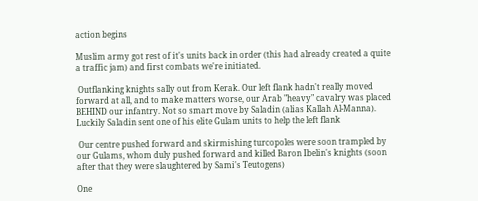action begins

Muslim army got rest of it's units back in order (this had already created a quite a traffic jam) and first combats we're initiated.

 Outflanking knights sally out from Kerak. Our left flank hadn't really moved forward at all, and to make matters worse, our Arab "heavy" cavalry was placed BEHIND our infantry. Not so smart move by Saladin (alias Kallah Al-Manna). Luckily Saladin sent one of his elite Gulam units to help the left flank

 Our centre pushed forward and skirmishing turcopoles were soon trampled by our Gulams, whom duly pushed forward and killed Baron Ibelin's knights (soon after that they were slaughtered by Sami's Teutogens)

One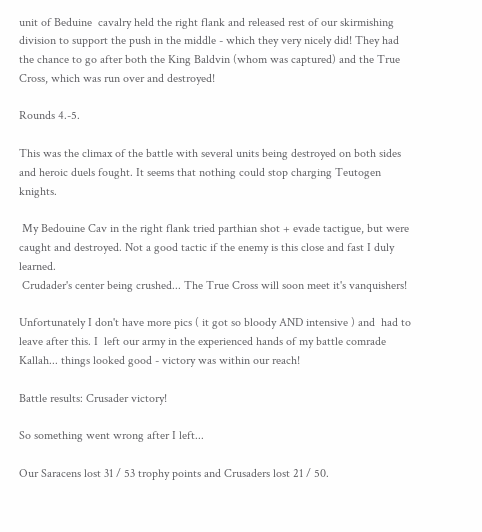unit of Beduine  cavalry held the right flank and released rest of our skirmishing division to support the push in the middle - which they very nicely did! They had the chance to go after both the King Baldvin (whom was captured) and the True Cross, which was run over and destroyed!

Rounds 4.-5.

This was the climax of the battle with several units being destroyed on both sides and heroic duels fought. It seems that nothing could stop charging Teutogen knights.

 My Bedouine Cav in the right flank tried parthian shot + evade tactigue, but were caught and destroyed. Not a good tactic if the enemy is this close and fast I duly learned.
 Crudader's center being crushed... The True Cross will soon meet it's vanquishers!

Unfortunately I don't have more pics ( it got so bloody AND intensive ) and  had to leave after this. I  left our army in the experienced hands of my battle comrade Kallah... things looked good - victory was within our reach!

Battle results: Crusader victory!

So something went wrong after I left...

Our Saracens lost 31 / 53 trophy points and Crusaders lost 21 / 50.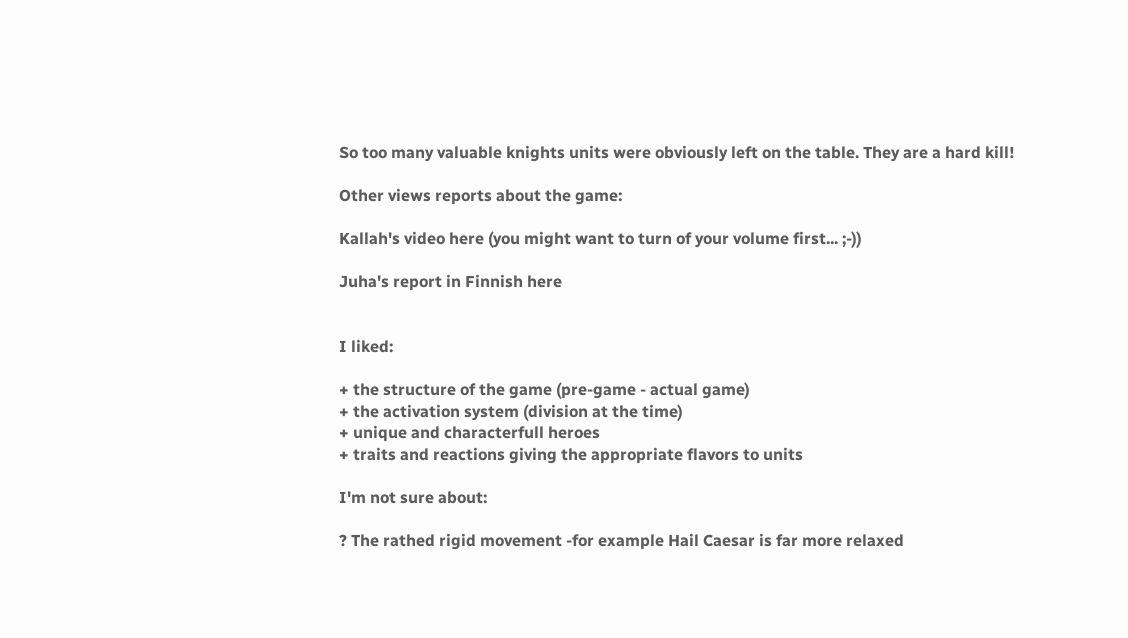So too many valuable knights units were obviously left on the table. They are a hard kill!

Other views reports about the game:

Kallah's video here (you might want to turn of your volume first... ;-))

Juha's report in Finnish here


I liked:

+ the structure of the game (pre-game - actual game)
+ the activation system (division at the time)
+ unique and characterfull heroes
+ traits and reactions giving the appropriate flavors to units

I'm not sure about:

? The rathed rigid movement -for example Hail Caesar is far more relaxed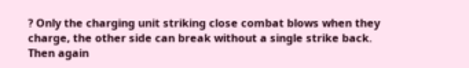? Only the charging unit striking close combat blows when they charge, the other side can break without a single strike back. Then again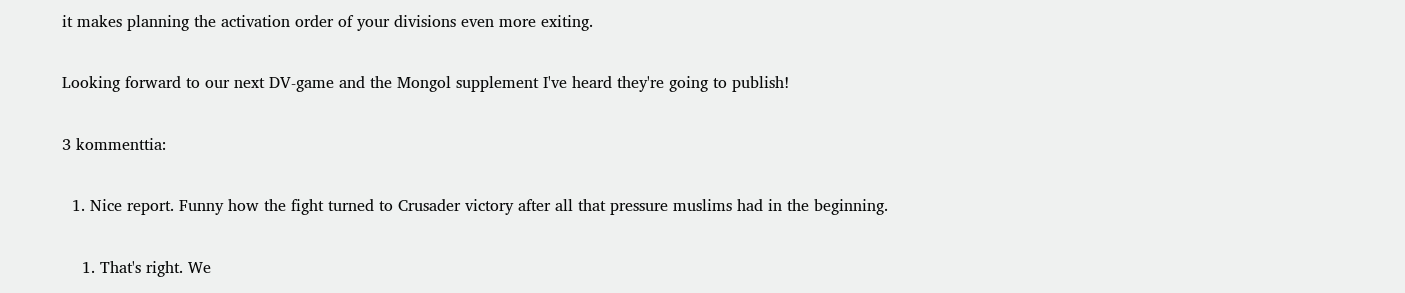it makes planning the activation order of your divisions even more exiting.

Looking forward to our next DV-game and the Mongol supplement I've heard they're going to publish!

3 kommenttia:

  1. Nice report. Funny how the fight turned to Crusader victory after all that pressure muslims had in the beginning.

    1. That's right. We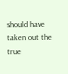should have taken out the true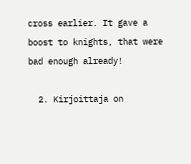cross earlier. It gave a boost to knights, that were bad enough already!

  2. Kirjoittaja on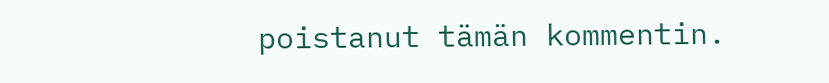poistanut tämän kommentin.